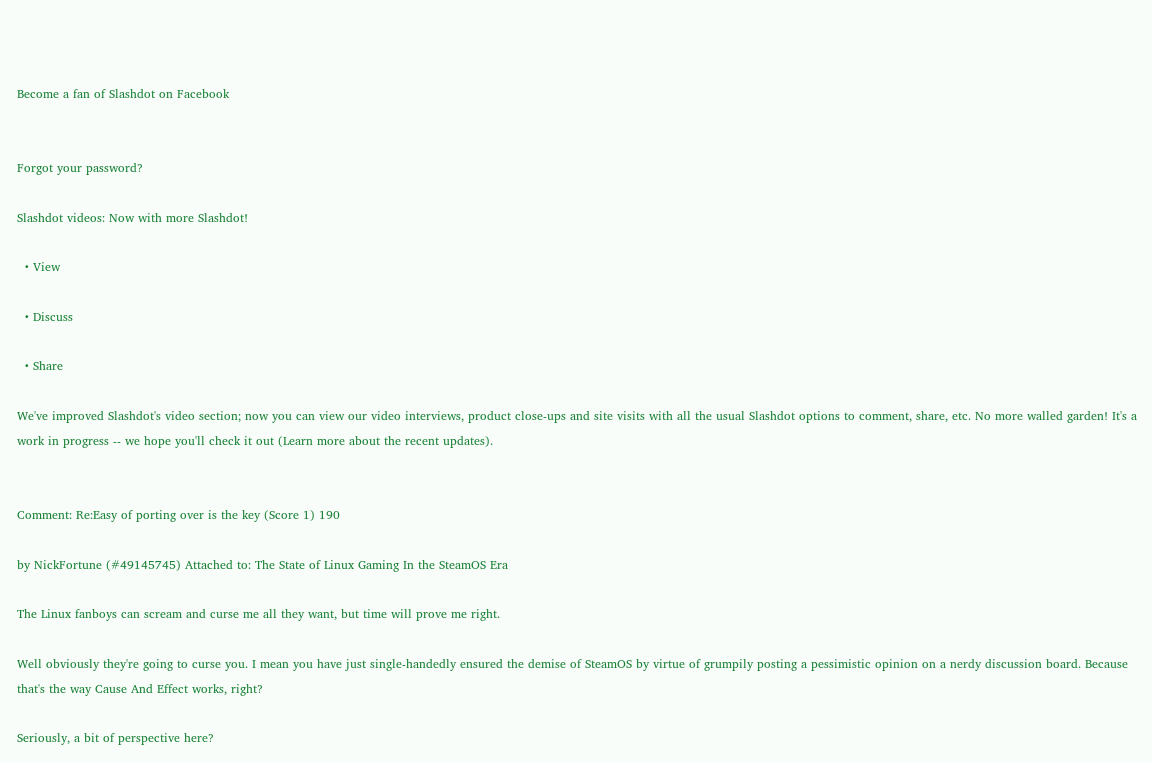Become a fan of Slashdot on Facebook


Forgot your password?

Slashdot videos: Now with more Slashdot!

  • View

  • Discuss

  • Share

We've improved Slashdot's video section; now you can view our video interviews, product close-ups and site visits with all the usual Slashdot options to comment, share, etc. No more walled garden! It's a work in progress -- we hope you'll check it out (Learn more about the recent updates).


Comment: Re:Easy of porting over is the key (Score 1) 190

by NickFortune (#49145745) Attached to: The State of Linux Gaming In the SteamOS Era

The Linux fanboys can scream and curse me all they want, but time will prove me right.

Well obviously they're going to curse you. I mean you have just single-handedly ensured the demise of SteamOS by virtue of grumpily posting a pessimistic opinion on a nerdy discussion board. Because that's the way Cause And Effect works, right?

Seriously, a bit of perspective here?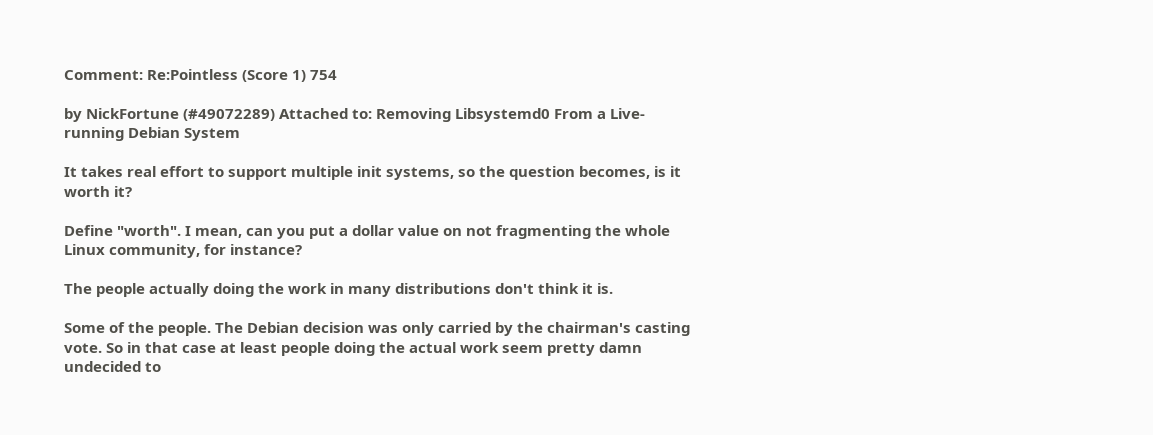Comment: Re:Pointless (Score 1) 754

by NickFortune (#49072289) Attached to: Removing Libsystemd0 From a Live-running Debian System

It takes real effort to support multiple init systems, so the question becomes, is it worth it?

Define "worth". I mean, can you put a dollar value on not fragmenting the whole Linux community, for instance?

The people actually doing the work in many distributions don't think it is.

Some of the people. The Debian decision was only carried by the chairman's casting vote. So in that case at least people doing the actual work seem pretty damn undecided to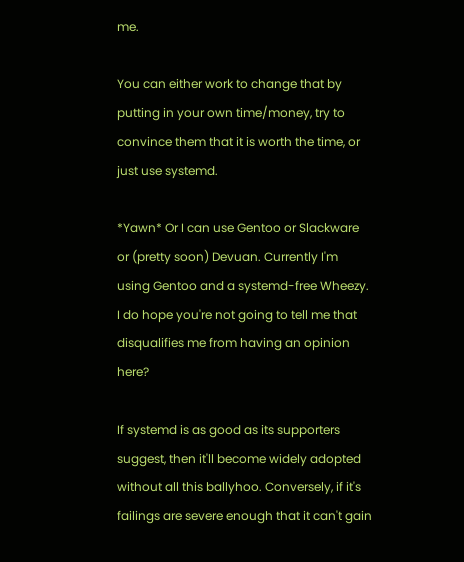me.

You can either work to change that by putting in your own time/money, try to convince them that it is worth the time, or just use systemd.

*Yawn* Or I can use Gentoo or Slackware or (pretty soon) Devuan. Currently I'm using Gentoo and a systemd-free Wheezy. I do hope you're not going to tell me that disqualifies me from having an opinion here?

If systemd is as good as its supporters suggest, then it'll become widely adopted without all this ballyhoo. Conversely, if it's failings are severe enough that it can't gain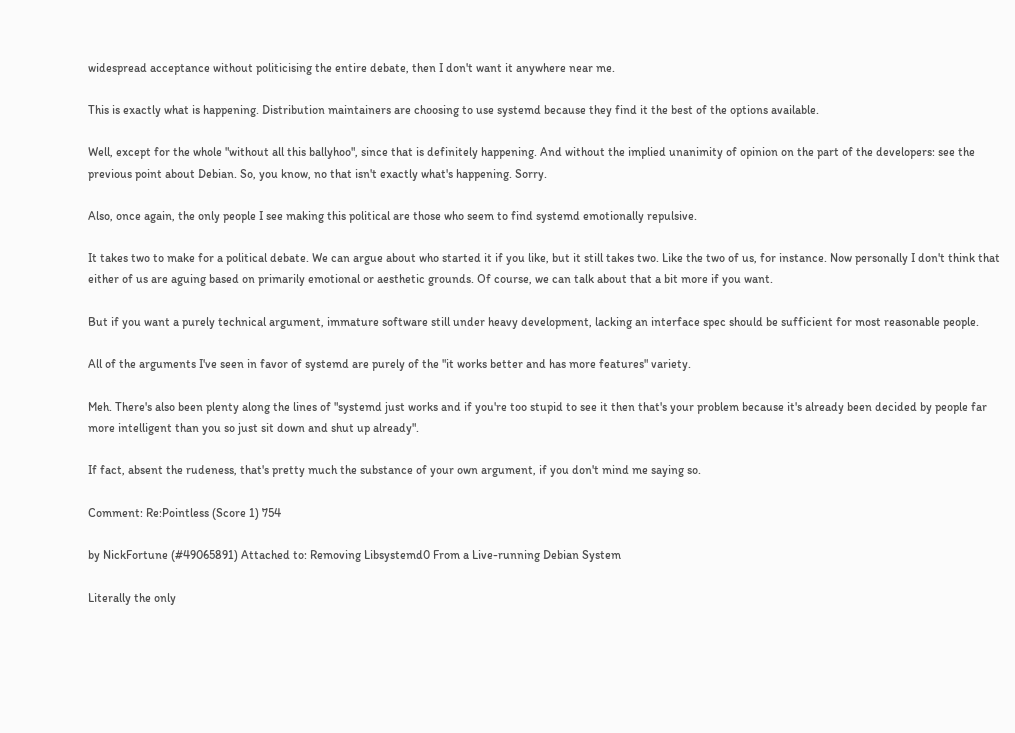widespread acceptance without politicising the entire debate, then I don't want it anywhere near me.

This is exactly what is happening. Distribution maintainers are choosing to use systemd because they find it the best of the options available.

Well, except for the whole "without all this ballyhoo", since that is definitely happening. And without the implied unanimity of opinion on the part of the developers: see the previous point about Debian. So, you know, no that isn't exactly what's happening. Sorry.

Also, once again, the only people I see making this political are those who seem to find systemd emotionally repulsive.

It takes two to make for a political debate. We can argue about who started it if you like, but it still takes two. Like the two of us, for instance. Now personally I don't think that either of us are aguing based on primarily emotional or aesthetic grounds. Of course, we can talk about that a bit more if you want.

But if you want a purely technical argument, immature software still under heavy development, lacking an interface spec should be sufficient for most reasonable people.

All of the arguments I've seen in favor of systemd are purely of the "it works better and has more features" variety.

Meh. There's also been plenty along the lines of "systemd just works and if you're too stupid to see it then that's your problem because it's already been decided by people far more intelligent than you so just sit down and shut up already".

If fact, absent the rudeness, that's pretty much the substance of your own argument, if you don't mind me saying so.

Comment: Re:Pointless (Score 1) 754

by NickFortune (#49065891) Attached to: Removing Libsystemd0 From a Live-running Debian System

Literally the only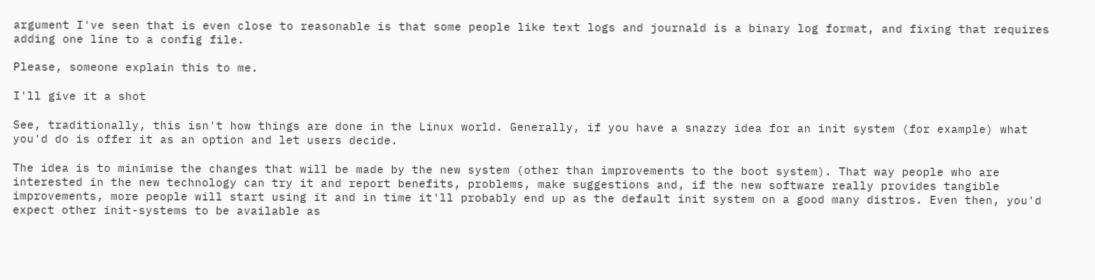argument I've seen that is even close to reasonable is that some people like text logs and journald is a binary log format, and fixing that requires adding one line to a config file.

Please, someone explain this to me.

I'll give it a shot

See, traditionally, this isn't how things are done in the Linux world. Generally, if you have a snazzy idea for an init system (for example) what you'd do is offer it as an option and let users decide.

The idea is to minimise the changes that will be made by the new system (other than improvements to the boot system). That way people who are interested in the new technology can try it and report benefits, problems, make suggestions and, if the new software really provides tangible improvements, more people will start using it and in time it'll probably end up as the default init system on a good many distros. Even then, you'd expect other init-systems to be available as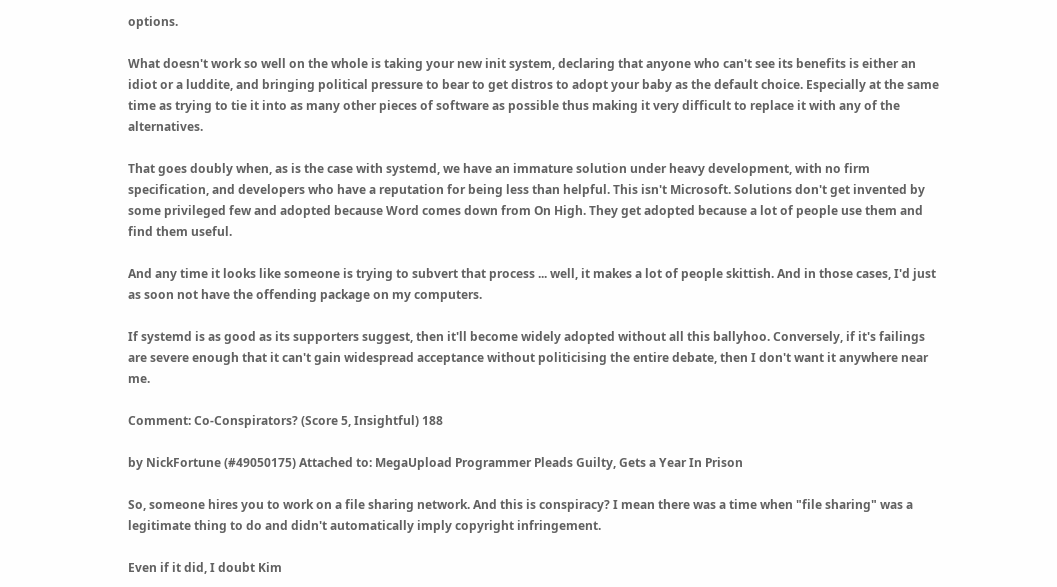options.

What doesn't work so well on the whole is taking your new init system, declaring that anyone who can't see its benefits is either an idiot or a luddite, and bringing political pressure to bear to get distros to adopt your baby as the default choice. Especially at the same time as trying to tie it into as many other pieces of software as possible thus making it very difficult to replace it with any of the alternatives.

That goes doubly when, as is the case with systemd, we have an immature solution under heavy development, with no firm specification, and developers who have a reputation for being less than helpful. This isn't Microsoft. Solutions don't get invented by some privileged few and adopted because Word comes down from On High. They get adopted because a lot of people use them and find them useful.

And any time it looks like someone is trying to subvert that process ... well, it makes a lot of people skittish. And in those cases, I'd just as soon not have the offending package on my computers.

If systemd is as good as its supporters suggest, then it'll become widely adopted without all this ballyhoo. Conversely, if it's failings are severe enough that it can't gain widespread acceptance without politicising the entire debate, then I don't want it anywhere near me.

Comment: Co-Conspirators? (Score 5, Insightful) 188

by NickFortune (#49050175) Attached to: MegaUpload Programmer Pleads Guilty, Gets a Year In Prison

So, someone hires you to work on a file sharing network. And this is conspiracy? I mean there was a time when "file sharing" was a legitimate thing to do and didn't automatically imply copyright infringement.

Even if it did, I doubt Kim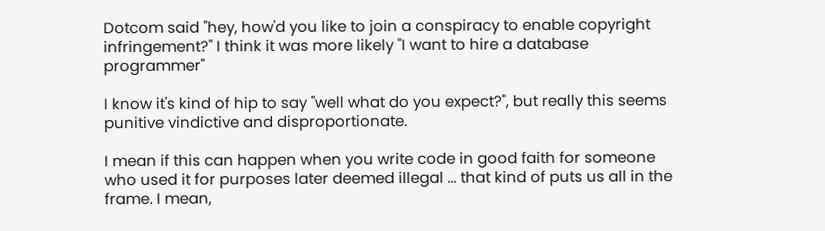Dotcom said "hey, how'd you like to join a conspiracy to enable copyright infringement?" I think it was more likely "I want to hire a database programmer"

I know it's kind of hip to say "well what do you expect?", but really this seems punitive vindictive and disproportionate.

I mean if this can happen when you write code in good faith for someone who used it for purposes later deemed illegal ... that kind of puts us all in the frame. I mean,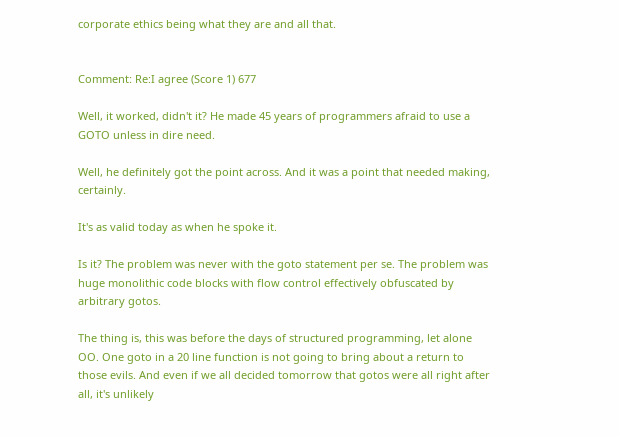corporate ethics being what they are and all that.


Comment: Re:I agree (Score 1) 677

Well, it worked, didn't it? He made 45 years of programmers afraid to use a GOTO unless in dire need.

Well, he definitely got the point across. And it was a point that needed making, certainly.

It's as valid today as when he spoke it.

Is it? The problem was never with the goto statement per se. The problem was huge monolithic code blocks with flow control effectively obfuscated by arbitrary gotos.

The thing is, this was before the days of structured programming, let alone OO. One goto in a 20 line function is not going to bring about a return to those evils. And even if we all decided tomorrow that gotos were all right after all, it's unlikely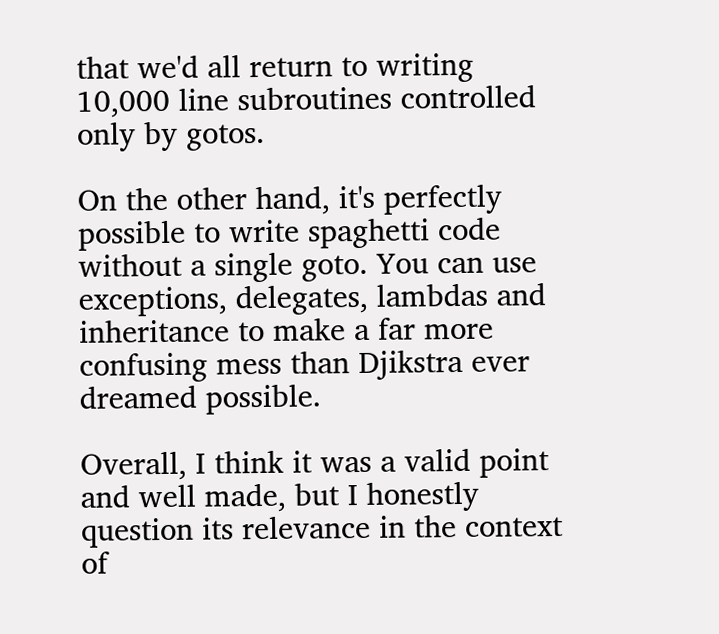that we'd all return to writing 10,000 line subroutines controlled only by gotos.

On the other hand, it's perfectly possible to write spaghetti code without a single goto. You can use exceptions, delegates, lambdas and inheritance to make a far more confusing mess than Djikstra ever dreamed possible.

Overall, I think it was a valid point and well made, but I honestly question its relevance in the context of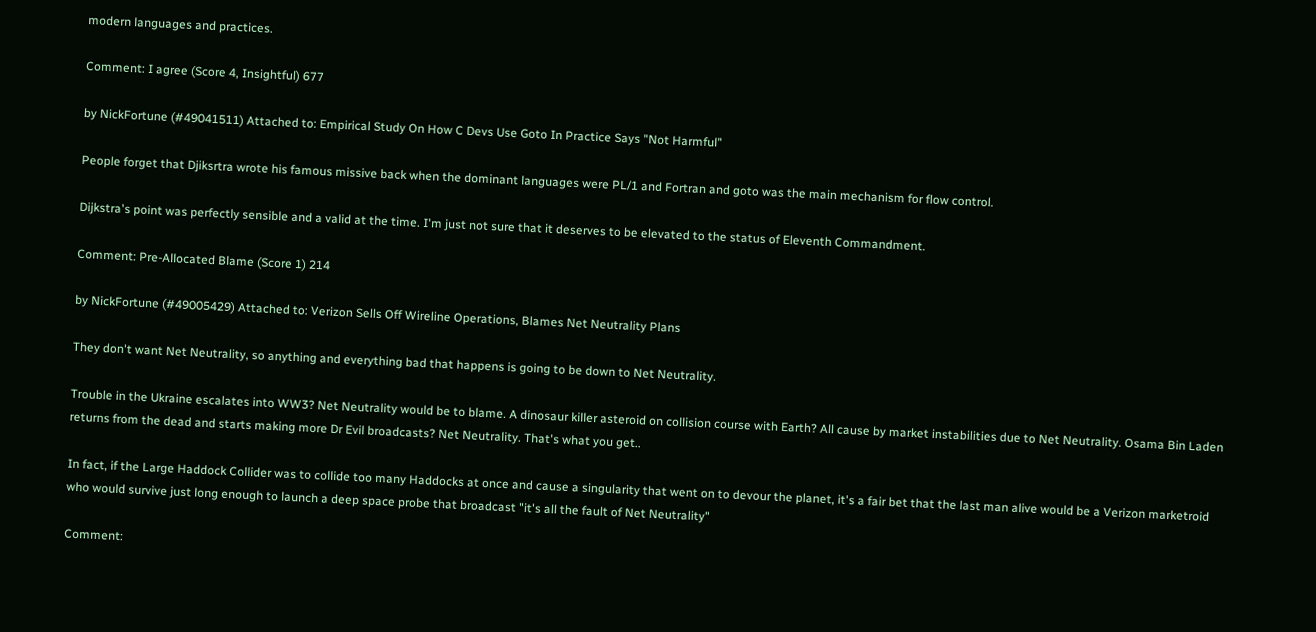modern languages and practices.

Comment: I agree (Score 4, Insightful) 677

by NickFortune (#49041511) Attached to: Empirical Study On How C Devs Use Goto In Practice Says "Not Harmful"

People forget that Djiksrtra wrote his famous missive back when the dominant languages were PL/1 and Fortran and goto was the main mechanism for flow control.

Dijkstra's point was perfectly sensible and a valid at the time. I'm just not sure that it deserves to be elevated to the status of Eleventh Commandment.

Comment: Pre-Allocated Blame (Score 1) 214

by NickFortune (#49005429) Attached to: Verizon Sells Off Wireline Operations, Blames Net Neutrality Plans

They don't want Net Neutrality, so anything and everything bad that happens is going to be down to Net Neutrality.

Trouble in the Ukraine escalates into WW3? Net Neutrality would be to blame. A dinosaur killer asteroid on collision course with Earth? All cause by market instabilities due to Net Neutrality. Osama Bin Laden returns from the dead and starts making more Dr Evil broadcasts? Net Neutrality. That's what you get..

In fact, if the Large Haddock Collider was to collide too many Haddocks at once and cause a singularity that went on to devour the planet, it's a fair bet that the last man alive would be a Verizon marketroid who would survive just long enough to launch a deep space probe that broadcast "it's all the fault of Net Neutrality"

Comment: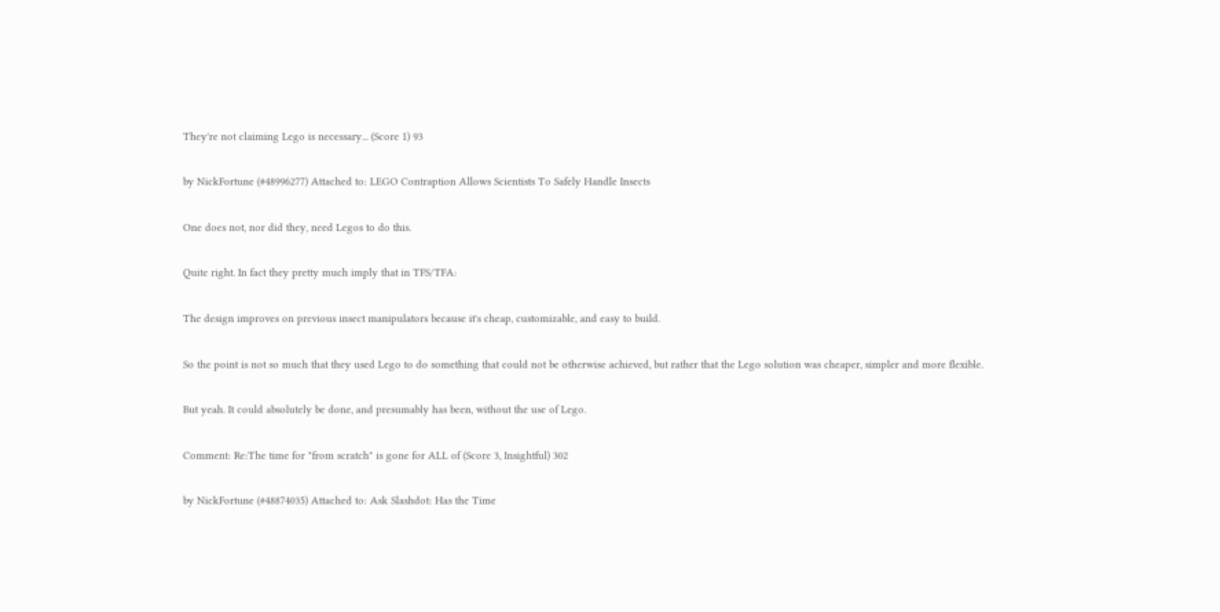They're not claiming Lego is necessary... (Score 1) 93

by NickFortune (#48996277) Attached to: LEGO Contraption Allows Scientists To Safely Handle Insects

One does not, nor did they, need Legos to do this.

Quite right. In fact they pretty much imply that in TFS/TFA:

The design improves on previous insect manipulators because it's cheap, customizable, and easy to build.

So the point is not so much that they used Lego to do something that could not be otherwise achieved, but rather that the Lego solution was cheaper, simpler and more flexible.

But yeah. It could absolutely be done, and presumably has been, without the use of Lego.

Comment: Re:The time for "from scratch" is gone for ALL of (Score 3, Insightful) 302

by NickFortune (#48874035) Attached to: Ask Slashdot: Has the Time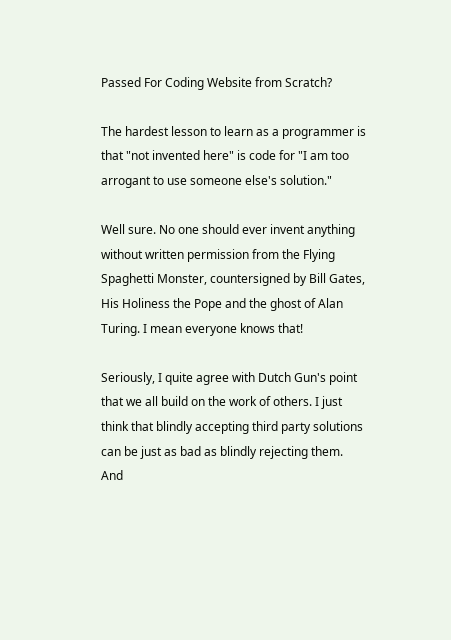Passed For Coding Website from Scratch?

The hardest lesson to learn as a programmer is that "not invented here" is code for "I am too arrogant to use someone else's solution."

Well sure. No one should ever invent anything without written permission from the Flying Spaghetti Monster, countersigned by Bill Gates, His Holiness the Pope and the ghost of Alan Turing. I mean everyone knows that!

Seriously, I quite agree with Dutch Gun's point that we all build on the work of others. I just think that blindly accepting third party solutions can be just as bad as blindly rejecting them. And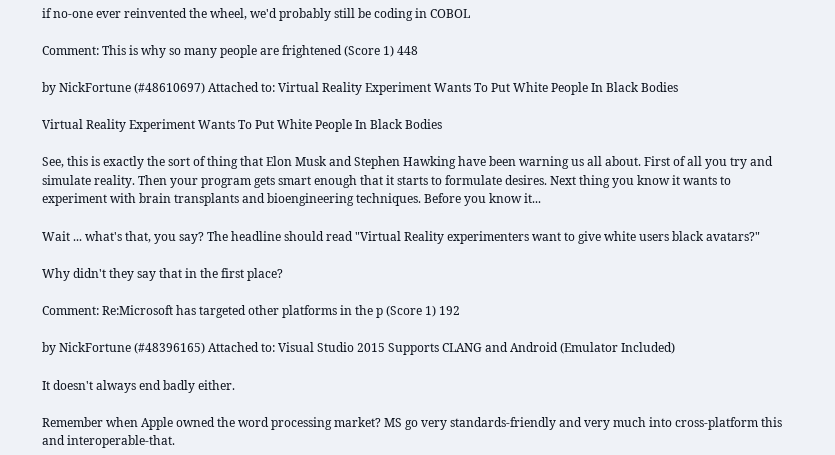if no-one ever reinvented the wheel, we'd probably still be coding in COBOL

Comment: This is why so many people are frightened (Score 1) 448

by NickFortune (#48610697) Attached to: Virtual Reality Experiment Wants To Put White People In Black Bodies

Virtual Reality Experiment Wants To Put White People In Black Bodies

See, this is exactly the sort of thing that Elon Musk and Stephen Hawking have been warning us all about. First of all you try and simulate reality. Then your program gets smart enough that it starts to formulate desires. Next thing you know it wants to experiment with brain transplants and bioengineering techniques. Before you know it...

Wait ... what's that, you say? The headline should read "Virtual Reality experimenters want to give white users black avatars?"

Why didn't they say that in the first place?

Comment: Re:Microsoft has targeted other platforms in the p (Score 1) 192

by NickFortune (#48396165) Attached to: Visual Studio 2015 Supports CLANG and Android (Emulator Included)

It doesn't always end badly either.

Remember when Apple owned the word processing market? MS go very standards-friendly and very much into cross-platform this and interoperable-that.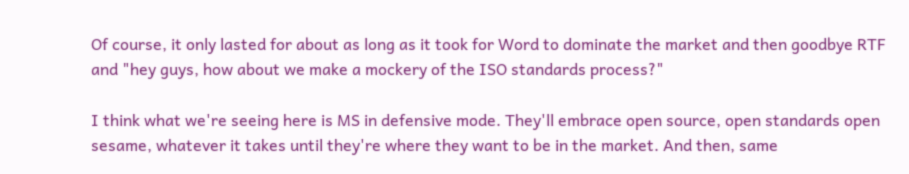Of course, it only lasted for about as long as it took for Word to dominate the market and then goodbye RTF and "hey guys, how about we make a mockery of the ISO standards process?"

I think what we're seeing here is MS in defensive mode. They'll embrace open source, open standards open sesame, whatever it takes until they're where they want to be in the market. And then, same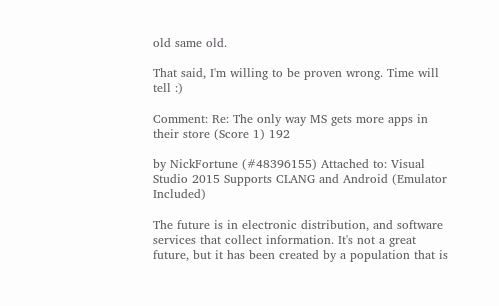old same old.

That said, I'm willing to be proven wrong. Time will tell :)

Comment: Re: The only way MS gets more apps in their store (Score 1) 192

by NickFortune (#48396155) Attached to: Visual Studio 2015 Supports CLANG and Android (Emulator Included)

The future is in electronic distribution, and software services that collect information. It's not a great future, but it has been created by a population that is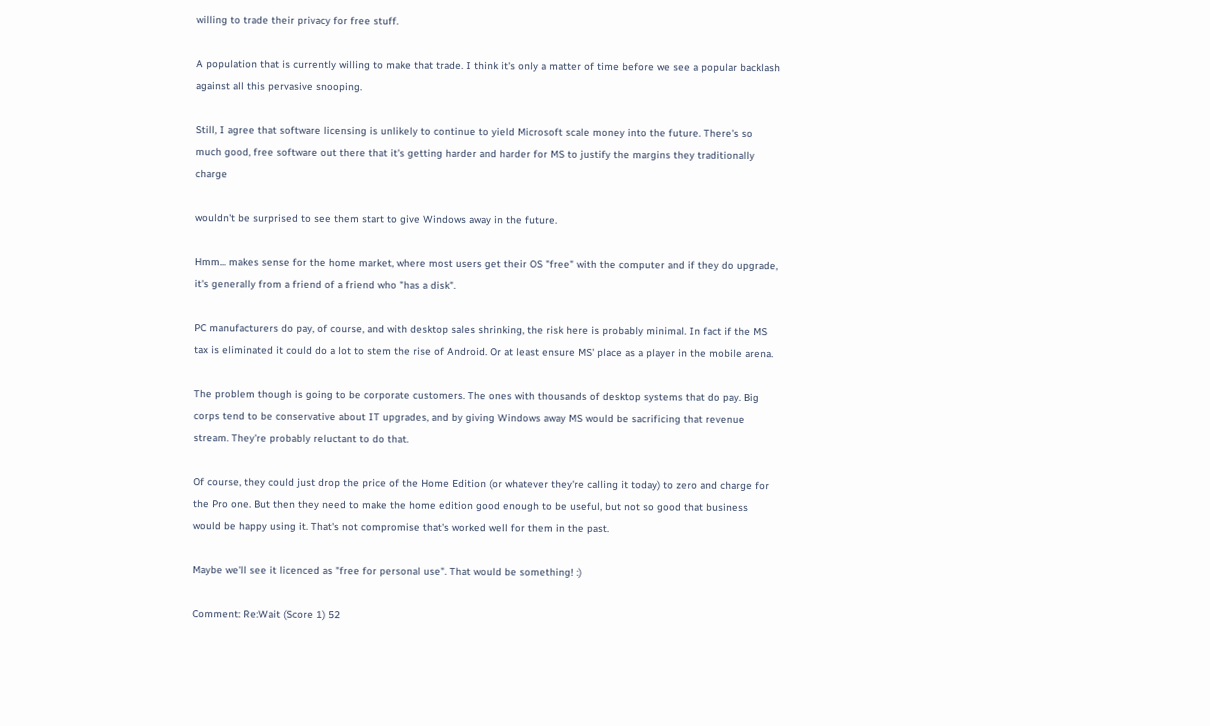willing to trade their privacy for free stuff.

A population that is currently willing to make that trade. I think it's only a matter of time before we see a popular backlash against all this pervasive snooping.

Still, I agree that software licensing is unlikely to continue to yield Microsoft scale money into the future. There's so much good, free software out there that it's getting harder and harder for MS to justify the margins they traditionally charge

wouldn't be surprised to see them start to give Windows away in the future.

Hmm... makes sense for the home market, where most users get their OS "free" with the computer and if they do upgrade, it's generally from a friend of a friend who "has a disk".

PC manufacturers do pay, of course, and with desktop sales shrinking, the risk here is probably minimal. In fact if the MS tax is eliminated it could do a lot to stem the rise of Android. Or at least ensure MS' place as a player in the mobile arena.

The problem though is going to be corporate customers. The ones with thousands of desktop systems that do pay. Big corps tend to be conservative about IT upgrades, and by giving Windows away MS would be sacrificing that revenue stream. They're probably reluctant to do that.

Of course, they could just drop the price of the Home Edition (or whatever they're calling it today) to zero and charge for the Pro one. But then they need to make the home edition good enough to be useful, but not so good that business would be happy using it. That's not compromise that's worked well for them in the past.

Maybe we'll see it licenced as "free for personal use". That would be something! :)

Comment: Re:Wait (Score 1) 52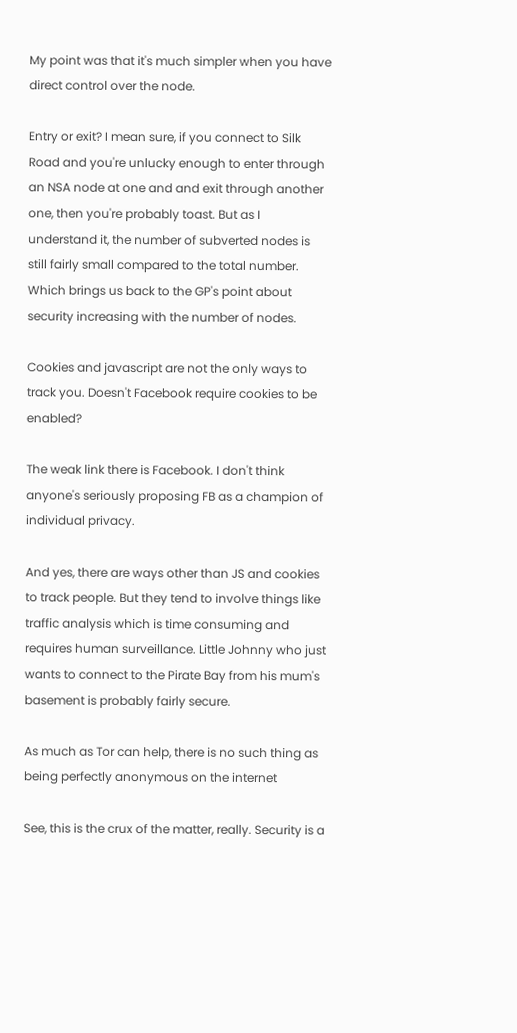My point was that it's much simpler when you have direct control over the node.

Entry or exit? I mean sure, if you connect to Silk Road and you're unlucky enough to enter through an NSA node at one and and exit through another one, then you're probably toast. But as I understand it, the number of subverted nodes is still fairly small compared to the total number. Which brings us back to the GP's point about security increasing with the number of nodes.

Cookies and javascript are not the only ways to track you. Doesn't Facebook require cookies to be enabled?

The weak link there is Facebook. I don't think anyone's seriously proposing FB as a champion of individual privacy.

And yes, there are ways other than JS and cookies to track people. But they tend to involve things like traffic analysis which is time consuming and requires human surveillance. Little Johnny who just wants to connect to the Pirate Bay from his mum's basement is probably fairly secure.

As much as Tor can help, there is no such thing as being perfectly anonymous on the internet

See, this is the crux of the matter, really. Security is a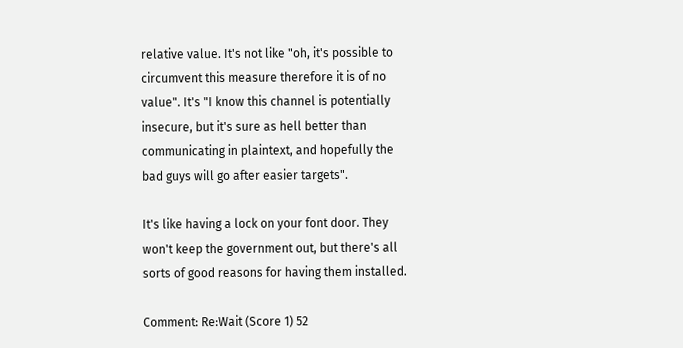relative value. It's not like "oh, it's possible to circumvent this measure therefore it is of no value". It's "I know this channel is potentially insecure, but it's sure as hell better than communicating in plaintext, and hopefully the bad guys will go after easier targets".

It's like having a lock on your font door. They won't keep the government out, but there's all sorts of good reasons for having them installed.

Comment: Re:Wait (Score 1) 52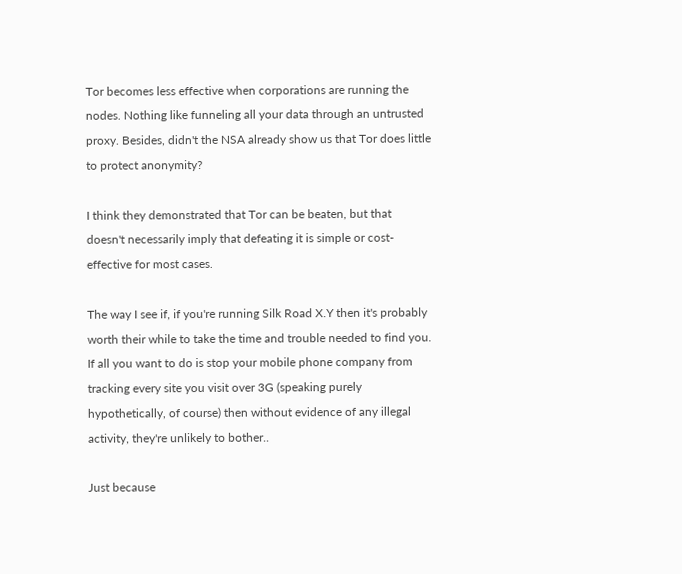Tor becomes less effective when corporations are running the nodes. Nothing like funneling all your data through an untrusted proxy. Besides, didn't the NSA already show us that Tor does little to protect anonymity?

I think they demonstrated that Tor can be beaten, but that doesn't necessarily imply that defeating it is simple or cost-effective for most cases.

The way I see if, if you're running Silk Road X.Y then it's probably worth their while to take the time and trouble needed to find you. If all you want to do is stop your mobile phone company from tracking every site you visit over 3G (speaking purely hypothetically, of course) then without evidence of any illegal activity, they're unlikely to bother..

Just because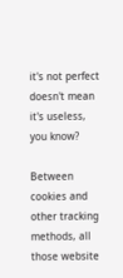it's not perfect doesn't mean it's useless, you know?

Between cookies and other tracking methods, all those website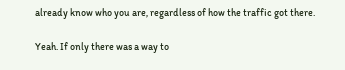already know who you are, regardless of how the traffic got there.

Yeah. If only there was a way to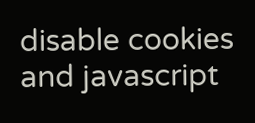disable cookies and javascript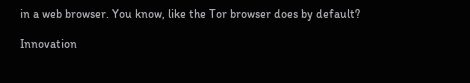in a web browser. You know, like the Tor browser does by default?

Innovation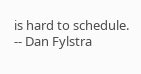is hard to schedule. -- Dan Fylstra